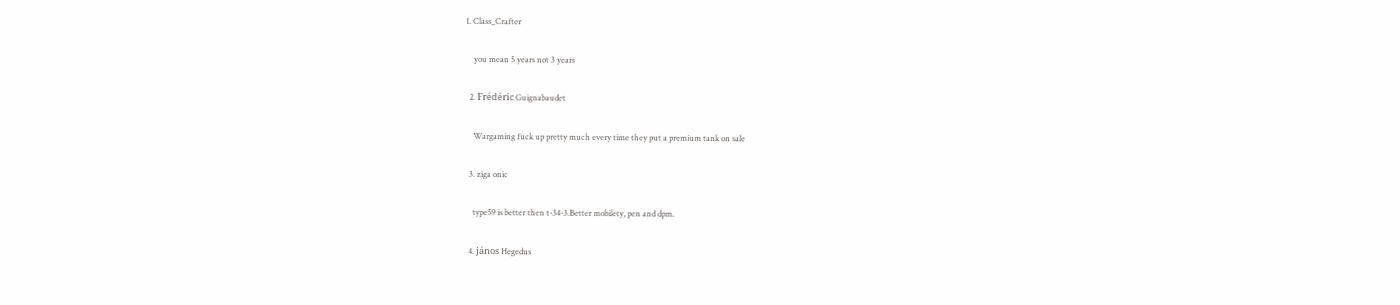1. Class_Crafter

    you mean 5 years not 3 years

  2. Frédéric Guignabaudet

    Wargaming fuck up pretty much every time they put a premium tank on sale

  3. ziga onic

    type59 is better then t-34-3.Better mobilety, pen and dpm.

  4. jános Hegedus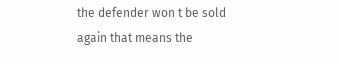the defender won t be sold again that means the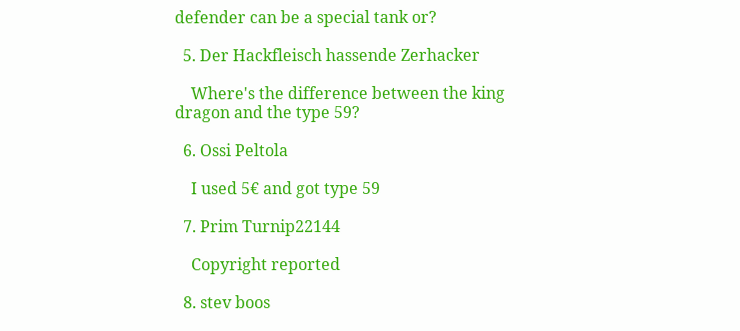defender can be a special tank or?

  5. Der Hackfleisch hassende Zerhacker

    Where's the difference between the king dragon and the type 59?

  6. Ossi Peltola

    I used 5€ and got type 59

  7. Prim Turnip22144

    Copyright reported

  8. stev boos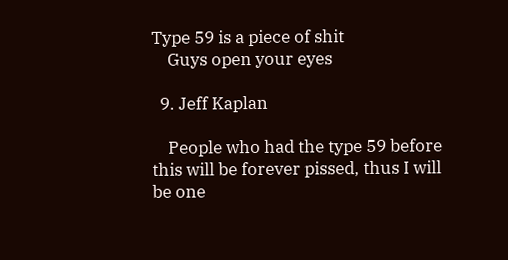Type 59 is a piece of shit
    Guys open your eyes

  9. Jeff Kaplan

    People who had the type 59 before this will be forever pissed, thus I will be one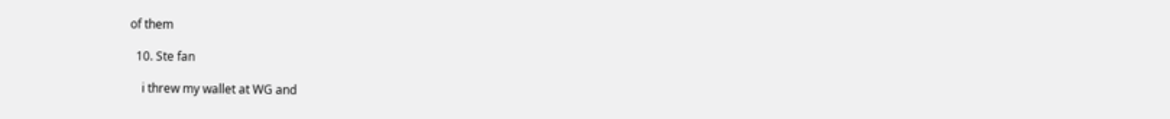of them

  10. Ste fan

    i threw my wallet at WG and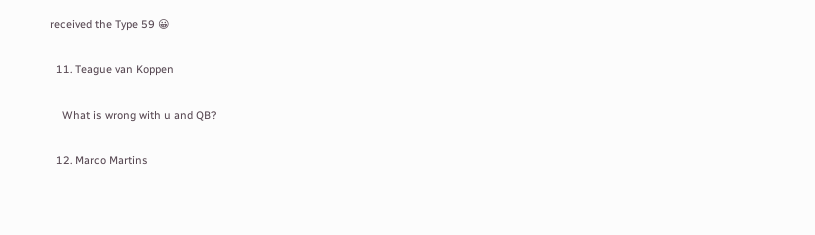received the Type 59 😀

  11. Teague van Koppen

    What is wrong with u and QB?

  12. Marco Martins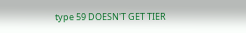type 59 DOESN'T GET TIER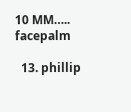10 MM….. facepalm

  13. phillip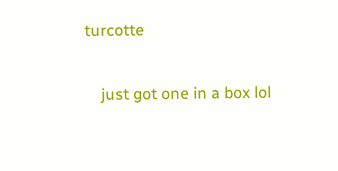turcotte

    just got one in a box lol